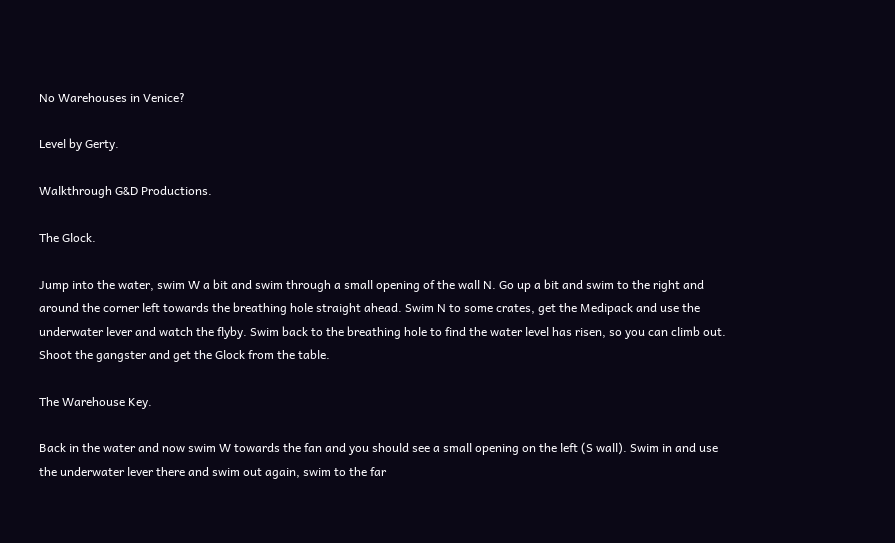No Warehouses in Venice?

Level by Gerty.

Walkthrough G&D Productions.

The Glock.

Jump into the water, swim W a bit and swim through a small opening of the wall N. Go up a bit and swim to the right and around the corner left towards the breathing hole straight ahead. Swim N to some crates, get the Medipack and use the underwater lever and watch the flyby. Swim back to the breathing hole to find the water level has risen, so you can climb out. Shoot the gangster and get the Glock from the table.

The Warehouse Key.

Back in the water and now swim W towards the fan and you should see a small opening on the left (S wall). Swim in and use the underwater lever there and swim out again, swim to the far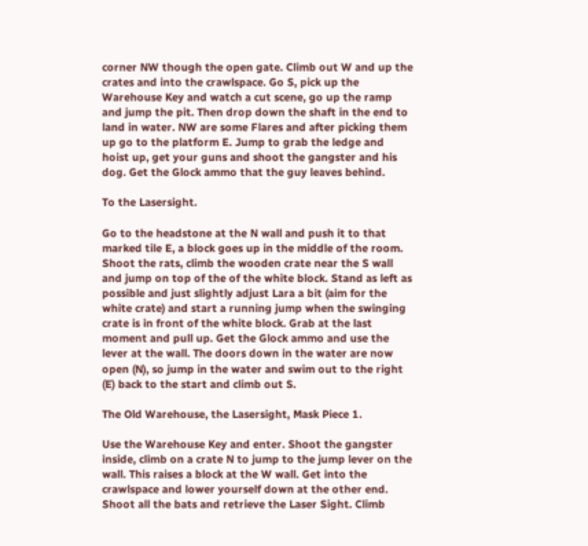corner NW though the open gate. Climb out W and up the crates and into the crawlspace. Go S, pick up the Warehouse Key and watch a cut scene, go up the ramp and jump the pit. Then drop down the shaft in the end to land in water. NW are some Flares and after picking them up go to the platform E. Jump to grab the ledge and hoist up, get your guns and shoot the gangster and his dog. Get the Glock ammo that the guy leaves behind.

To the Lasersight.

Go to the headstone at the N wall and push it to that marked tile E, a block goes up in the middle of the room. Shoot the rats, climb the wooden crate near the S wall and jump on top of the of the white block. Stand as left as possible and just slightly adjust Lara a bit (aim for the white crate) and start a running jump when the swinging crate is in front of the white block. Grab at the last moment and pull up. Get the Glock ammo and use the lever at the wall. The doors down in the water are now open (N), so jump in the water and swim out to the right (E) back to the start and climb out S.

The Old Warehouse, the Lasersight, Mask Piece 1.

Use the Warehouse Key and enter. Shoot the gangster inside, climb on a crate N to jump to the jump lever on the wall. This raises a block at the W wall. Get into the crawlspace and lower yourself down at the other end. Shoot all the bats and retrieve the Laser Sight. Climb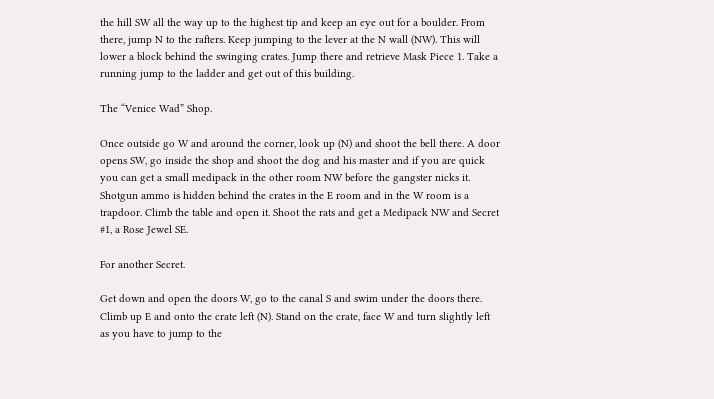the hill SW all the way up to the highest tip and keep an eye out for a boulder. From there, jump N to the rafters. Keep jumping to the lever at the N wall (NW). This will lower a block behind the swinging crates. Jump there and retrieve Mask Piece 1. Take a running jump to the ladder and get out of this building.

The “Venice Wad” Shop.

Once outside go W and around the corner, look up (N) and shoot the bell there. A door opens SW, go inside the shop and shoot the dog and his master and if you are quick you can get a small medipack in the other room NW before the gangster nicks it. Shotgun ammo is hidden behind the crates in the E room and in the W room is a trapdoor. Climb the table and open it. Shoot the rats and get a Medipack NW and Secret #1, a Rose Jewel SE.

For another Secret.

Get down and open the doors W, go to the canal S and swim under the doors there. Climb up E and onto the crate left (N). Stand on the crate, face W and turn slightly left as you have to jump to the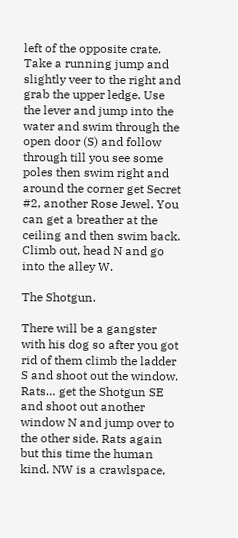left of the opposite crate. Take a running jump and slightly veer to the right and grab the upper ledge. Use the lever and jump into the water and swim through the open door (S) and follow through till you see some poles then swim right and around the corner get Secret #2, another Rose Jewel. You can get a breather at the ceiling and then swim back. Climb out, head N and go into the alley W.

The Shotgun.

There will be a gangster with his dog so after you got rid of them climb the ladder S and shoot out the window. Rats… get the Shotgun SE and shoot out another window N and jump over to the other side. Rats again but this time the human kind. NW is a crawlspace,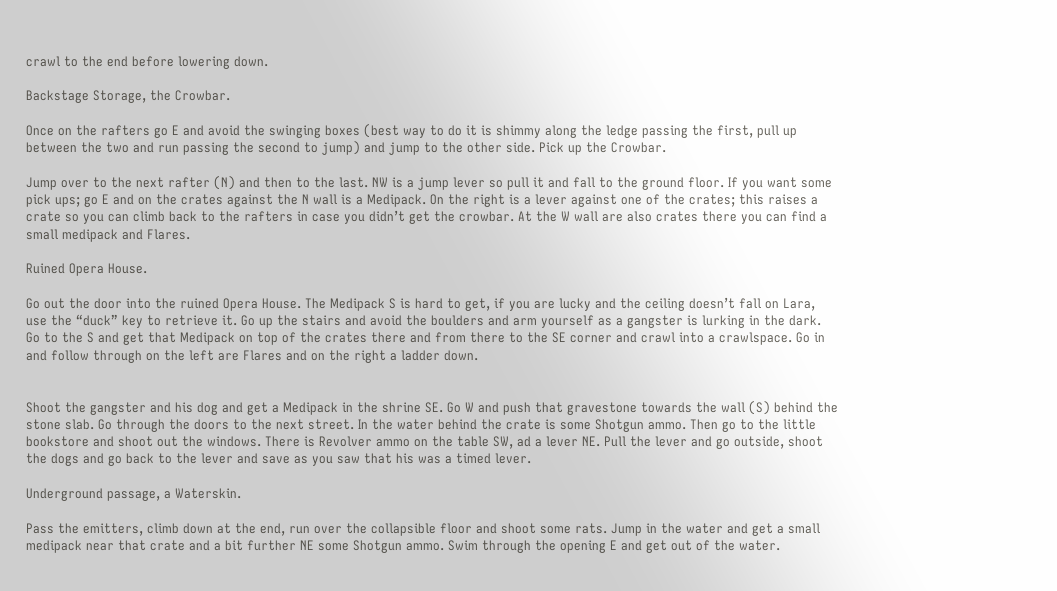crawl to the end before lowering down.

Backstage Storage, the Crowbar.

Once on the rafters go E and avoid the swinging boxes (best way to do it is shimmy along the ledge passing the first, pull up between the two and run passing the second to jump) and jump to the other side. Pick up the Crowbar.

Jump over to the next rafter (N) and then to the last. NW is a jump lever so pull it and fall to the ground floor. If you want some pick ups; go E and on the crates against the N wall is a Medipack. On the right is a lever against one of the crates; this raises a crate so you can climb back to the rafters in case you didn’t get the crowbar. At the W wall are also crates there you can find a small medipack and Flares.

Ruined Opera House.

Go out the door into the ruined Opera House. The Medipack S is hard to get, if you are lucky and the ceiling doesn’t fall on Lara, use the “duck” key to retrieve it. Go up the stairs and avoid the boulders and arm yourself as a gangster is lurking in the dark. Go to the S and get that Medipack on top of the crates there and from there to the SE corner and crawl into a crawlspace. Go in and follow through on the left are Flares and on the right a ladder down.


Shoot the gangster and his dog and get a Medipack in the shrine SE. Go W and push that gravestone towards the wall (S) behind the stone slab. Go through the doors to the next street. In the water behind the crate is some Shotgun ammo. Then go to the little bookstore and shoot out the windows. There is Revolver ammo on the table SW, ad a lever NE. Pull the lever and go outside, shoot the dogs and go back to the lever and save as you saw that his was a timed lever.

Underground passage, a Waterskin.

Pass the emitters, climb down at the end, run over the collapsible floor and shoot some rats. Jump in the water and get a small medipack near that crate and a bit further NE some Shotgun ammo. Swim through the opening E and get out of the water.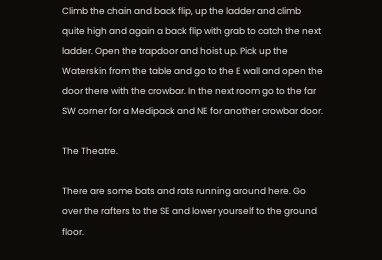Climb the chain and back flip, up the ladder and climb quite high and again a back flip with grab to catch the next ladder. Open the trapdoor and hoist up. Pick up the Waterskin from the table and go to the E wall and open the door there with the crowbar. In the next room go to the far SW corner for a Medipack and NE for another crowbar door.

The Theatre.

There are some bats and rats running around here. Go over the rafters to the SE and lower yourself to the ground floor.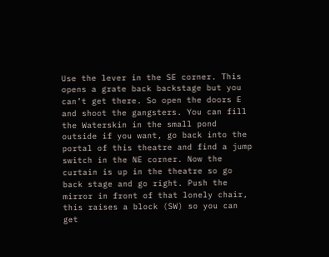Use the lever in the SE corner. This opens a grate back backstage but you can’t get there. So open the doors E and shoot the gangsters. You can fill the Waterskin in the small pond outside if you want, go back into the portal of this theatre and find a jump switch in the NE corner. Now the curtain is up in the theatre so go back stage and go right. Push the mirror in front of that lonely chair, this raises a block (SW) so you can get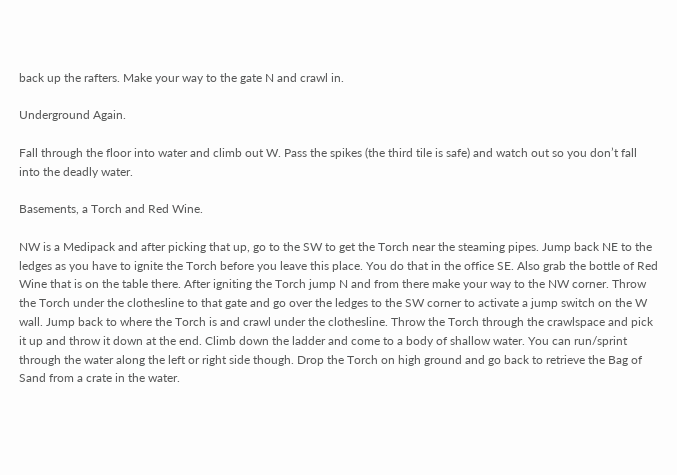back up the rafters. Make your way to the gate N and crawl in.

Underground Again.

Fall through the floor into water and climb out W. Pass the spikes (the third tile is safe) and watch out so you don’t fall into the deadly water.

Basements, a Torch and Red Wine.

NW is a Medipack and after picking that up, go to the SW to get the Torch near the steaming pipes. Jump back NE to the ledges as you have to ignite the Torch before you leave this place. You do that in the office SE. Also grab the bottle of Red Wine that is on the table there. After igniting the Torch jump N and from there make your way to the NW corner. Throw the Torch under the clothesline to that gate and go over the ledges to the SW corner to activate a jump switch on the W wall. Jump back to where the Torch is and crawl under the clothesline. Throw the Torch through the crawlspace and pick it up and throw it down at the end. Climb down the ladder and come to a body of shallow water. You can run/sprint through the water along the left or right side though. Drop the Torch on high ground and go back to retrieve the Bag of Sand from a crate in the water.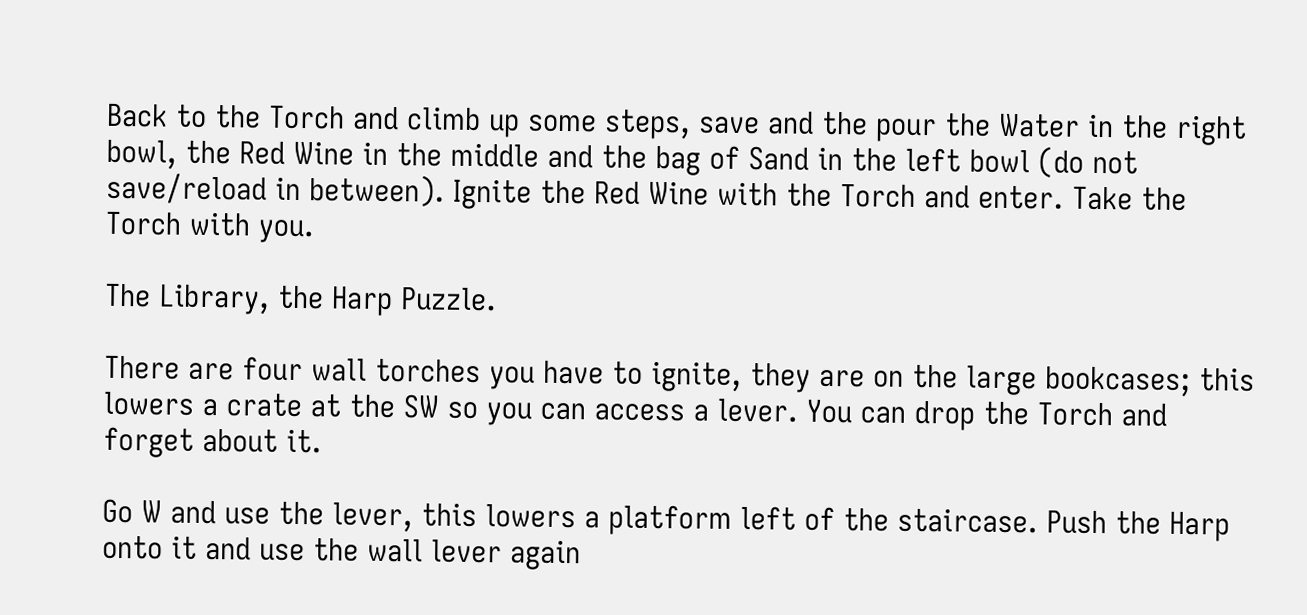Back to the Torch and climb up some steps, save and the pour the Water in the right bowl, the Red Wine in the middle and the bag of Sand in the left bowl (do not save/reload in between). Ignite the Red Wine with the Torch and enter. Take the Torch with you.

The Library, the Harp Puzzle.

There are four wall torches you have to ignite, they are on the large bookcases; this lowers a crate at the SW so you can access a lever. You can drop the Torch and forget about it.

Go W and use the lever, this lowers a platform left of the staircase. Push the Harp onto it and use the wall lever again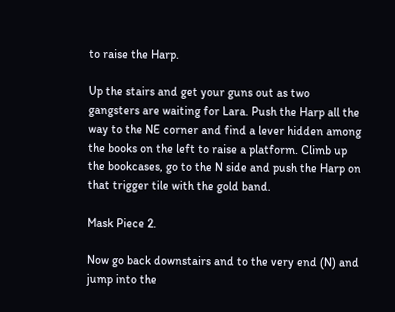to raise the Harp.

Up the stairs and get your guns out as two gangsters are waiting for Lara. Push the Harp all the way to the NE corner and find a lever hidden among the books on the left to raise a platform. Climb up the bookcases, go to the N side and push the Harp on that trigger tile with the gold band.

Mask Piece 2.

Now go back downstairs and to the very end (N) and jump into the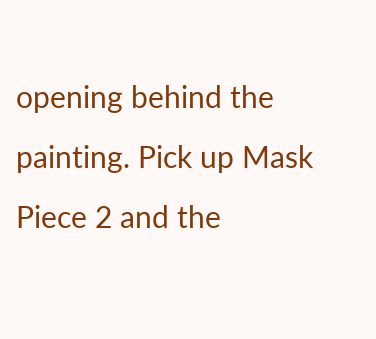opening behind the painting. Pick up Mask Piece 2 and the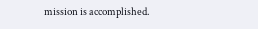mission is accomplished.